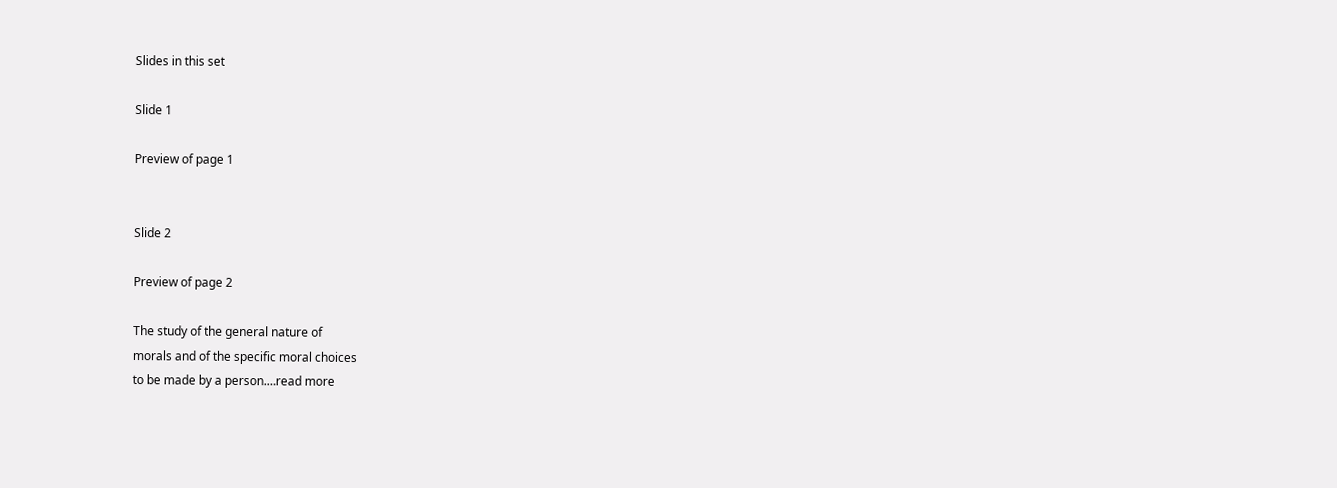Slides in this set

Slide 1

Preview of page 1


Slide 2

Preview of page 2

The study of the general nature of
morals and of the specific moral choices
to be made by a person.…read more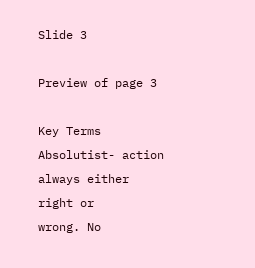Slide 3

Preview of page 3

Key Terms
Absolutist- action always either right or
wrong. No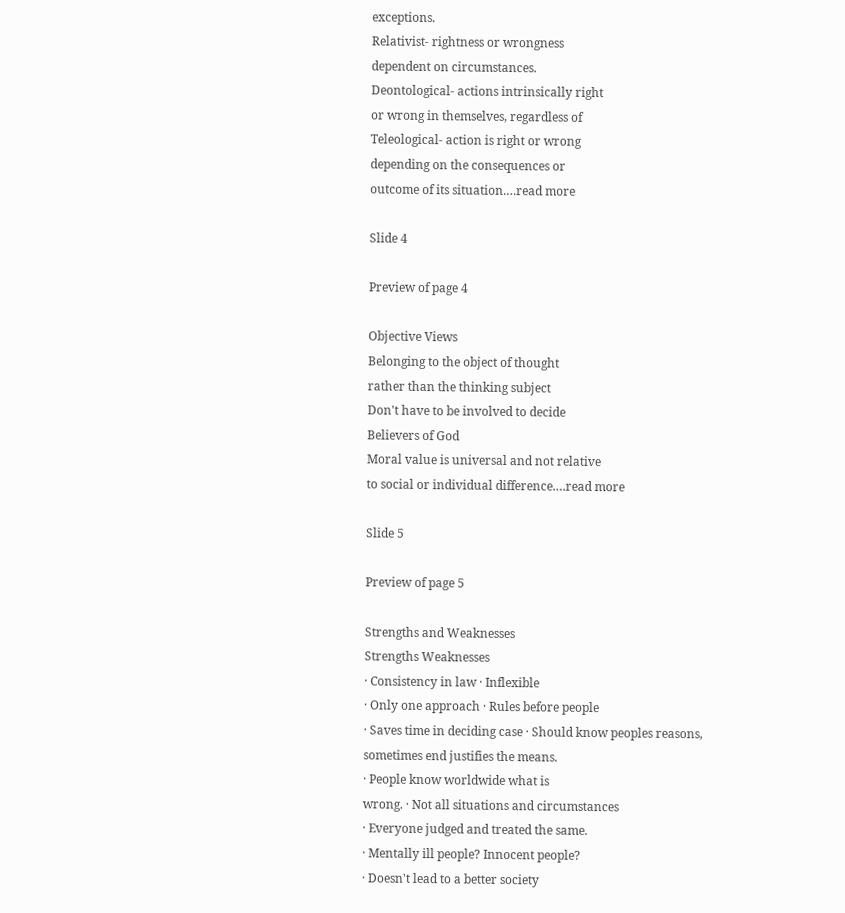exceptions.
Relativist- rightness or wrongness
dependent on circumstances.
Deontological- actions intrinsically right
or wrong in themselves, regardless of
Teleological- action is right or wrong
depending on the consequences or
outcome of its situation.…read more

Slide 4

Preview of page 4

Objective Views
Belonging to the object of thought
rather than the thinking subject
Don't have to be involved to decide
Believers of God
Moral value is universal and not relative
to social or individual difference.…read more

Slide 5

Preview of page 5

Strengths and Weaknesses
Strengths Weaknesses
· Consistency in law · Inflexible
· Only one approach · Rules before people
· Saves time in deciding case · Should know peoples reasons,
sometimes end justifies the means.
· People know worldwide what is
wrong. · Not all situations and circumstances
· Everyone judged and treated the same.
· Mentally ill people? Innocent people?
· Doesn't lead to a better society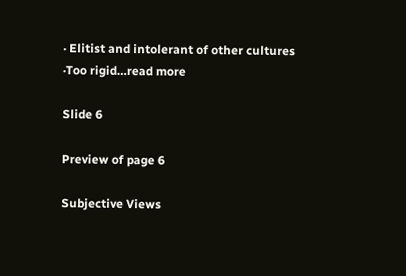· Elitist and intolerant of other cultures
·Too rigid…read more

Slide 6

Preview of page 6

Subjective Views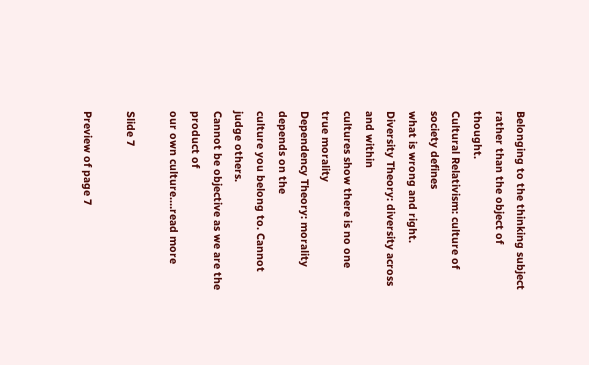Belonging to the thinking subject
rather than the object of thought.
Cultural Relativism: culture of society defines
what is wrong and right.
Diversity Theory: diversity across and within
cultures show there is no one true morality
Dependency Theory: morality depends on the
culture you belong to. Cannot judge others.
Cannot be objective as we are the product of
our own culture.…read more

Slide 7

Preview of page 7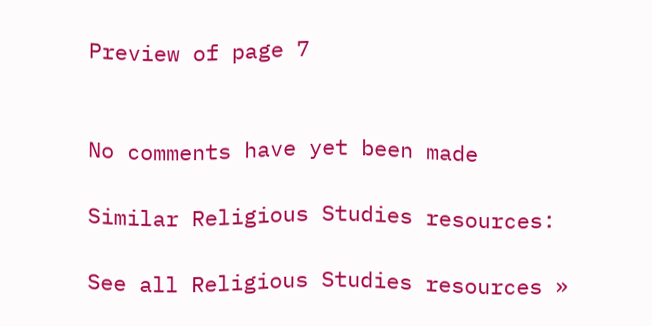Preview of page 7


No comments have yet been made

Similar Religious Studies resources:

See all Religious Studies resources »